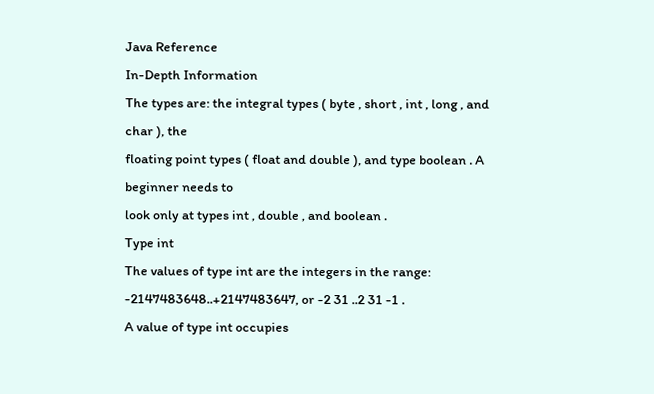Java Reference
In-Depth Information
The types are: the integral types ( byte , short , int , long , and char ), the
floating point types ( float and double ), and type boolean . A beginner needs to
look only at types int , double , and boolean .
Type int
The values of type int are the integers in the range:
-2147483648..+2147483647, or -2 31 ..2 31 -1 .
A value of type int occupies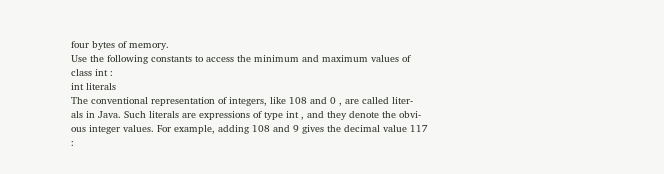four bytes of memory.
Use the following constants to access the minimum and maximum values of
class int :
int literals
The conventional representation of integers, like 108 and 0 , are called liter-
als in Java. Such literals are expressions of type int , and they denote the obvi-
ous integer values. For example, adding 108 and 9 gives the decimal value 117 :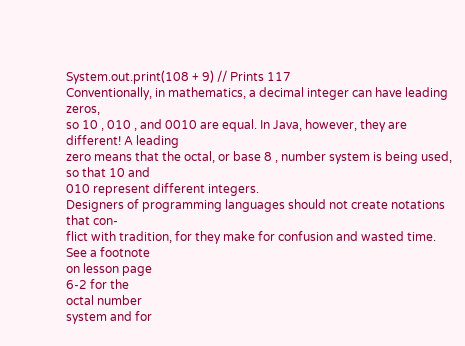System.out.print(108 + 9) // Prints 117
Conventionally, in mathematics, a decimal integer can have leading zeros,
so 10 , 010 , and 0010 are equal. In Java, however, they are different! A leading
zero means that the octal, or base 8 , number system is being used, so that 10 and
010 represent different integers.
Designers of programming languages should not create notations that con-
flict with tradition, for they make for confusion and wasted time.
See a footnote
on lesson page
6-2 for the
octal number
system and for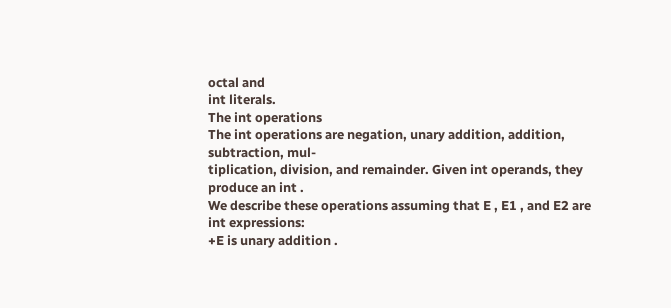octal and
int literals.
The int operations
The int operations are negation, unary addition, addition, subtraction, mul-
tiplication, division, and remainder. Given int operands, they produce an int .
We describe these operations assuming that E , E1 , and E2 are int expressions:
+E is unary addition .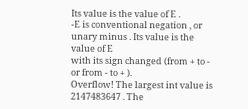Its value is the value of E .
-E is conventional negation , or unary minus . Its value is the value of E
with its sign changed (from + to - or from - to + ).
Overflow! The largest int value is 2147483647 . The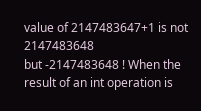value of 2147483647+1 is not 2147483648
but -2147483648 ! When the result of an int operation is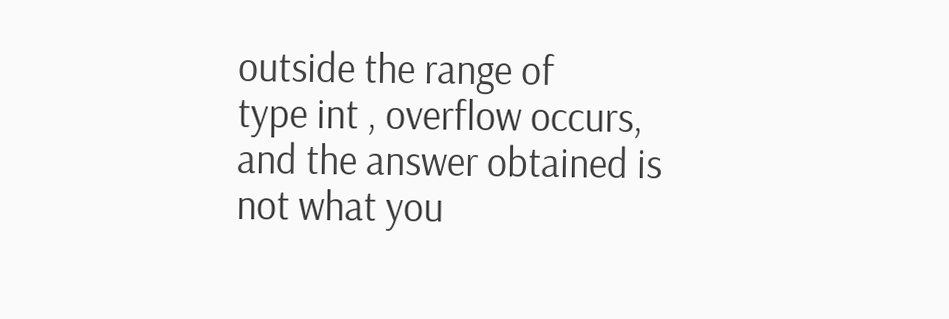outside the range of
type int , overflow occurs, and the answer obtained is not what you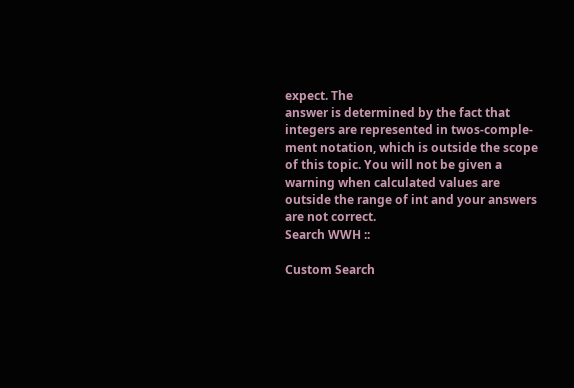expect. The
answer is determined by the fact that integers are represented in twos-comple-
ment notation, which is outside the scope of this topic. You will not be given a
warning when calculated values are outside the range of int and your answers
are not correct.
Search WWH ::

Custom Search